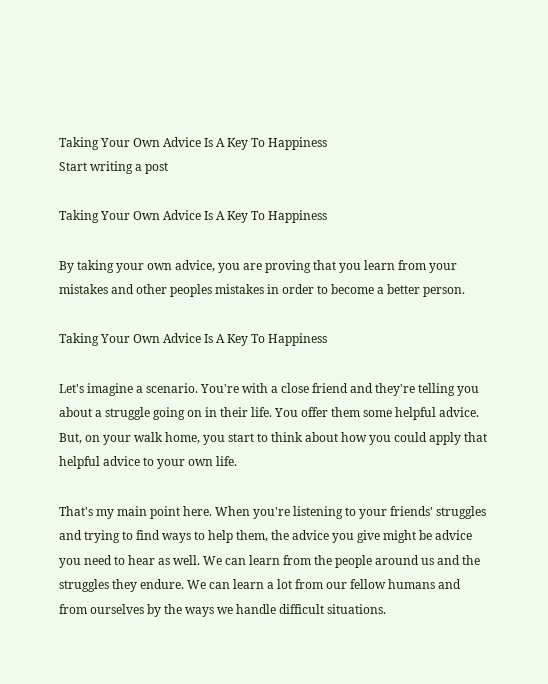Taking Your Own Advice Is A Key To Happiness
Start writing a post

Taking Your Own Advice Is A Key To Happiness

By taking your own advice, you are proving that you learn from your mistakes and other peoples mistakes in order to become a better person.

Taking Your Own Advice Is A Key To Happiness

Let's imagine a scenario. You're with a close friend and they're telling you about a struggle going on in their life. You offer them some helpful advice. But, on your walk home, you start to think about how you could apply that helpful advice to your own life.

That's my main point here. When you're listening to your friends' struggles and trying to find ways to help them, the advice you give might be advice you need to hear as well. We can learn from the people around us and the struggles they endure. We can learn a lot from our fellow humans and from ourselves by the ways we handle difficult situations.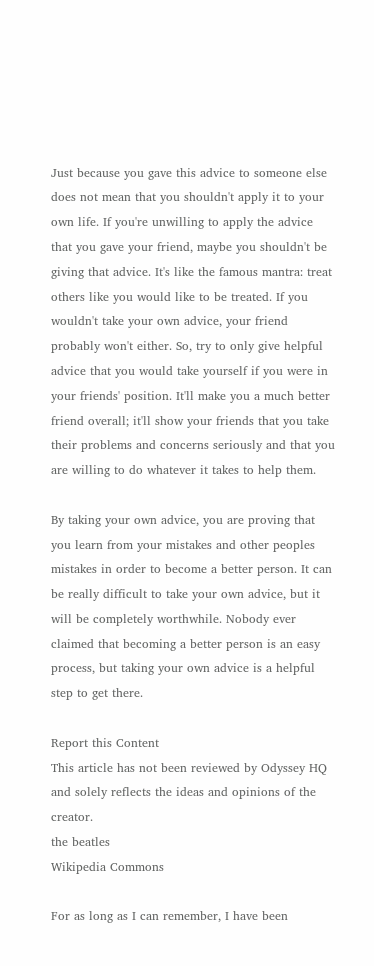Just because you gave this advice to someone else does not mean that you shouldn't apply it to your own life. If you're unwilling to apply the advice that you gave your friend, maybe you shouldn't be giving that advice. It's like the famous mantra: treat others like you would like to be treated. If you wouldn't take your own advice, your friend probably won't either. So, try to only give helpful advice that you would take yourself if you were in your friends' position. It'll make you a much better friend overall; it'll show your friends that you take their problems and concerns seriously and that you are willing to do whatever it takes to help them.

By taking your own advice, you are proving that you learn from your mistakes and other peoples mistakes in order to become a better person. It can be really difficult to take your own advice, but it will be completely worthwhile. Nobody ever claimed that becoming a better person is an easy process, but taking your own advice is a helpful step to get there.

Report this Content
This article has not been reviewed by Odyssey HQ and solely reflects the ideas and opinions of the creator.
the beatles
Wikipedia Commons

For as long as I can remember, I have been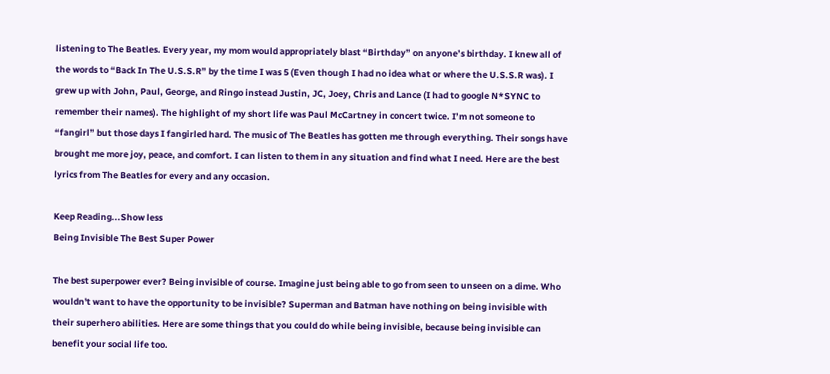listening to The Beatles. Every year, my mom would appropriately blast “Birthday” on anyone’s birthday. I knew all of the words to “Back In The U.S.S.R” by the time I was 5 (Even though I had no idea what or where the U.S.S.R was). I grew up with John, Paul, George, and Ringo instead Justin, JC, Joey, Chris and Lance (I had to google N*SYNC to remember their names). The highlight of my short life was Paul McCartney in concert twice. I’m not someone to “fangirl” but those days I fangirled hard. The music of The Beatles has gotten me through everything. Their songs have brought me more joy, peace, and comfort. I can listen to them in any situation and find what I need. Here are the best lyrics from The Beatles for every and any occasion.

Keep Reading...Show less
Being Invisible The Best Super Power

The best superpower ever? Being invisible of course. Imagine just being able to go from seen to unseen on a dime. Who wouldn't want to have the opportunity to be invisible? Superman and Batman have nothing on being invisible with their superhero abilities. Here are some things that you could do while being invisible, because being invisible can benefit your social life too.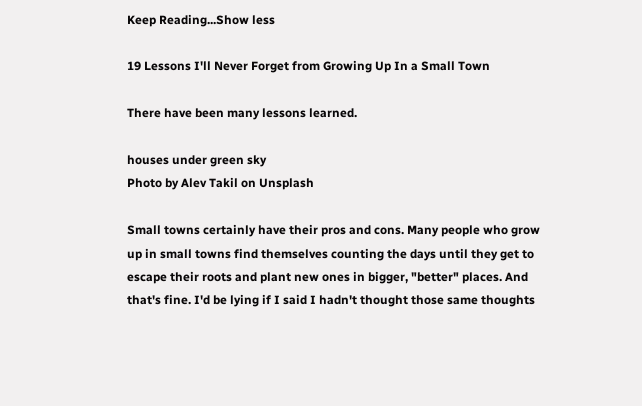Keep Reading...Show less

19 Lessons I'll Never Forget from Growing Up In a Small Town

There have been many lessons learned.

houses under green sky
Photo by Alev Takil on Unsplash

Small towns certainly have their pros and cons. Many people who grow up in small towns find themselves counting the days until they get to escape their roots and plant new ones in bigger, "better" places. And that's fine. I'd be lying if I said I hadn't thought those same thoughts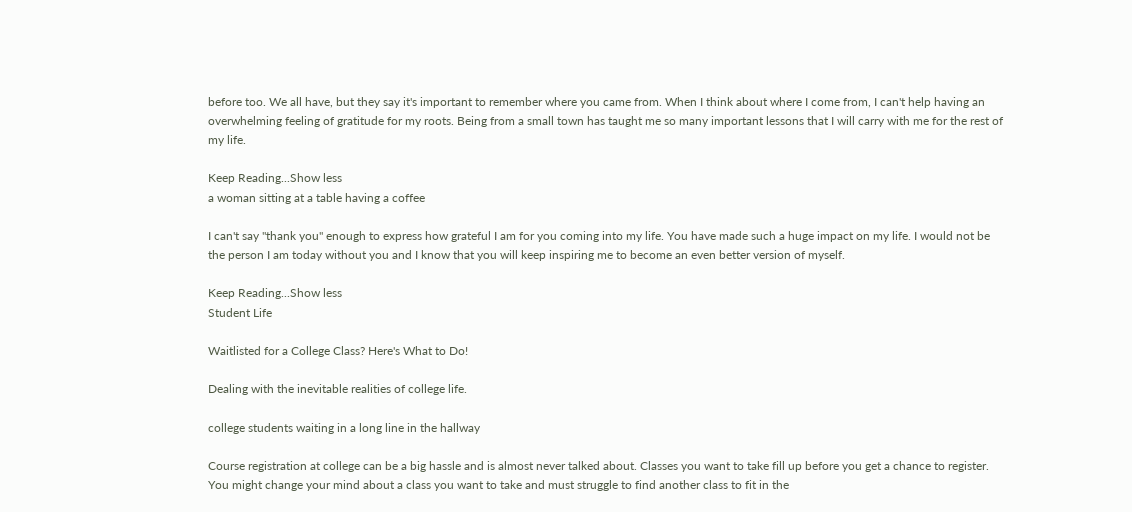before too. We all have, but they say it's important to remember where you came from. When I think about where I come from, I can't help having an overwhelming feeling of gratitude for my roots. Being from a small town has taught me so many important lessons that I will carry with me for the rest of my life.

Keep Reading...Show less
a woman sitting at a table having a coffee

I can't say "thank you" enough to express how grateful I am for you coming into my life. You have made such a huge impact on my life. I would not be the person I am today without you and I know that you will keep inspiring me to become an even better version of myself.

Keep Reading...Show less
Student Life

Waitlisted for a College Class? Here's What to Do!

Dealing with the inevitable realities of college life.

college students waiting in a long line in the hallway

Course registration at college can be a big hassle and is almost never talked about. Classes you want to take fill up before you get a chance to register. You might change your mind about a class you want to take and must struggle to find another class to fit in the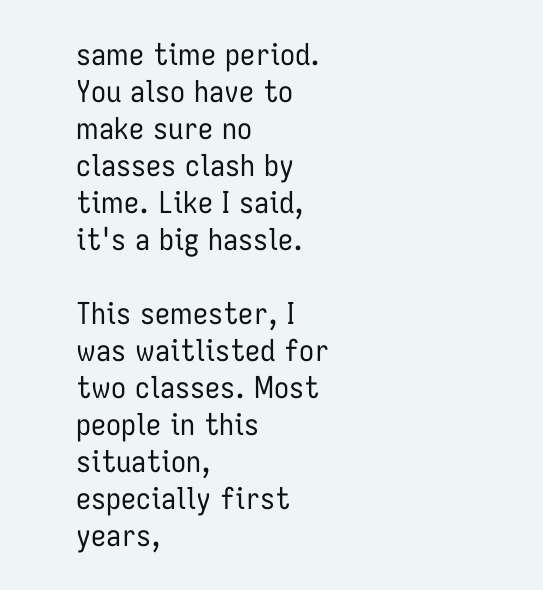same time period. You also have to make sure no classes clash by time. Like I said, it's a big hassle.

This semester, I was waitlisted for two classes. Most people in this situation, especially first years,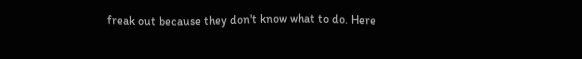freak out because they don't know what to do. Here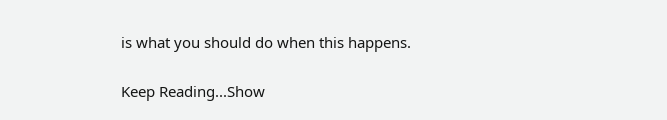is what you should do when this happens.

Keep Reading...Show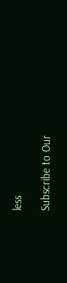less

Subscribe to Our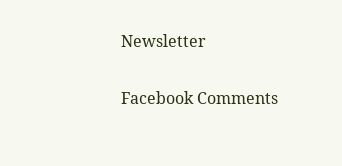Newsletter

Facebook Comments